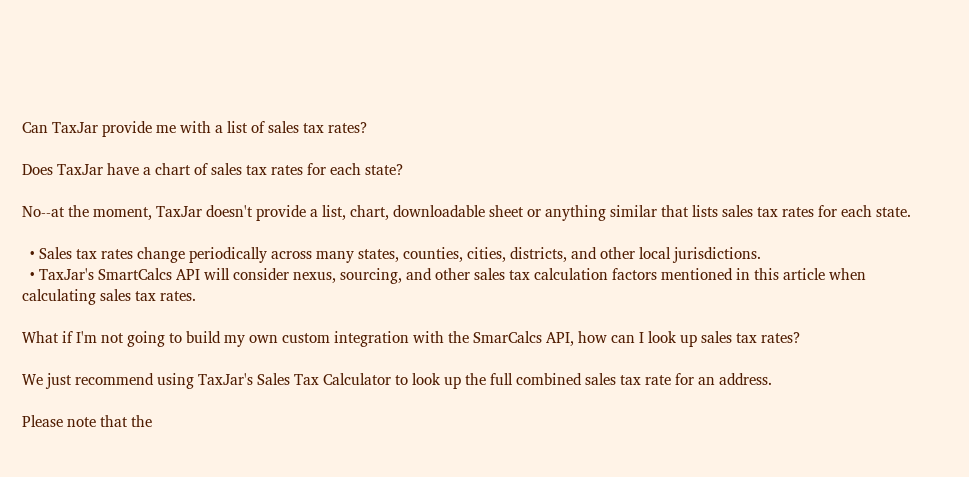Can TaxJar provide me with a list of sales tax rates?

Does TaxJar have a chart of sales tax rates for each state?

No--at the moment, TaxJar doesn't provide a list, chart, downloadable sheet or anything similar that lists sales tax rates for each state.

  • Sales tax rates change periodically across many states, counties, cities, districts, and other local jurisdictions.
  • TaxJar's SmartCalcs API will consider nexus, sourcing, and other sales tax calculation factors mentioned in this article when calculating sales tax rates.

What if I'm not going to build my own custom integration with the SmarCalcs API, how can I look up sales tax rates?

We just recommend using TaxJar's Sales Tax Calculator to look up the full combined sales tax rate for an address.

Please note that the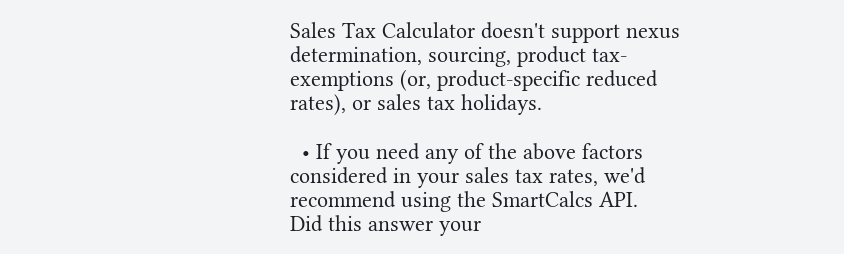Sales Tax Calculator doesn't support nexus determination, sourcing, product tax-exemptions (or, product-specific reduced rates), or sales tax holidays.

  • If you need any of the above factors considered in your sales tax rates, we'd recommend using the SmartCalcs API.
Did this answer your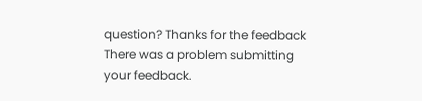question? Thanks for the feedback There was a problem submitting your feedback.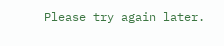Please try again later.